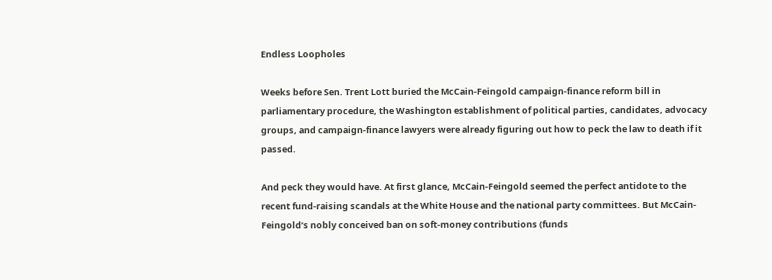Endless Loopholes

Weeks before Sen. Trent Lott buried the McCain-Feingold campaign-finance reform bill in parliamentary procedure, the Washington establishment of political parties, candidates, advocacy groups, and campaign-finance lawyers were already figuring out how to peck the law to death if it passed.

And peck they would have. At first glance, McCain-Feingold seemed the perfect antidote to the recent fund-raising scandals at the White House and the national party committees. But McCain-Feingold’s nobly conceived ban on soft-money contributions (funds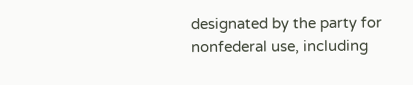designated by the party for nonfederal use, including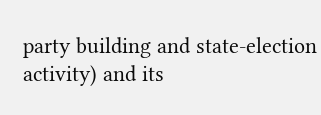party building and state-election activity) and its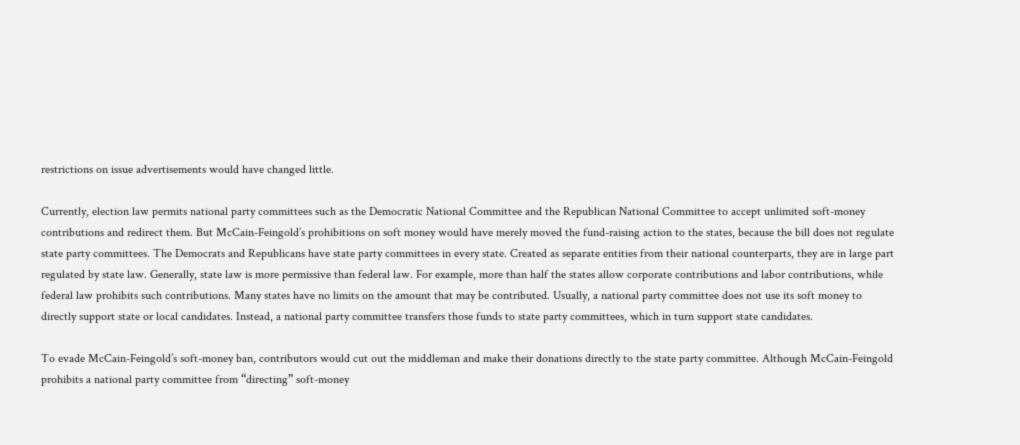restrictions on issue advertisements would have changed little.

Currently, election law permits national party committees such as the Democratic National Committee and the Republican National Committee to accept unlimited soft-money contributions and redirect them. But McCain-Feingold’s prohibitions on soft money would have merely moved the fund-raising action to the states, because the bill does not regulate state party committees. The Democrats and Republicans have state party committees in every state. Created as separate entities from their national counterparts, they are in large part regulated by state law. Generally, state law is more permissive than federal law. For example, more than half the states allow corporate contributions and labor contributions, while federal law prohibits such contributions. Many states have no limits on the amount that may be contributed. Usually, a national party committee does not use its soft money to directly support state or local candidates. Instead, a national party committee transfers those funds to state party committees, which in turn support state candidates.

To evade McCain-Feingold’s soft-money ban, contributors would cut out the middleman and make their donations directly to the state party committee. Although McCain-Feingold prohibits a national party committee from “directing” soft-money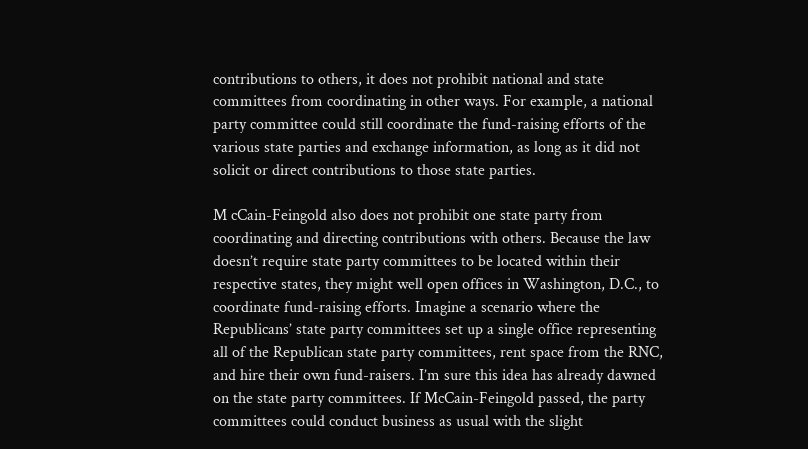contributions to others, it does not prohibit national and state committees from coordinating in other ways. For example, a national party committee could still coordinate the fund-raising efforts of the various state parties and exchange information, as long as it did not solicit or direct contributions to those state parties.

M cCain-Feingold also does not prohibit one state party from coordinating and directing contributions with others. Because the law doesn’t require state party committees to be located within their respective states, they might well open offices in Washington, D.C., to coordinate fund-raising efforts. Imagine a scenario where the Republicans’ state party committees set up a single office representing all of the Republican state party committees, rent space from the RNC, and hire their own fund-raisers. I’m sure this idea has already dawned on the state party committees. If McCain-Feingold passed, the party committees could conduct business as usual with the slight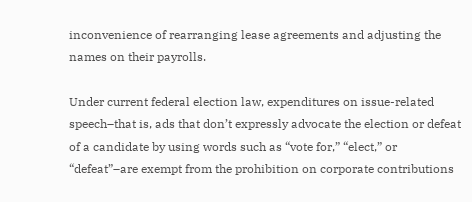inconvenience of rearranging lease agreements and adjusting the names on their payrolls.

Under current federal election law, expenditures on issue-related speech–that is, ads that don’t expressly advocate the election or defeat of a candidate by using words such as “vote for,” “elect,” or “defeat”–are exempt from the prohibition on corporate contributions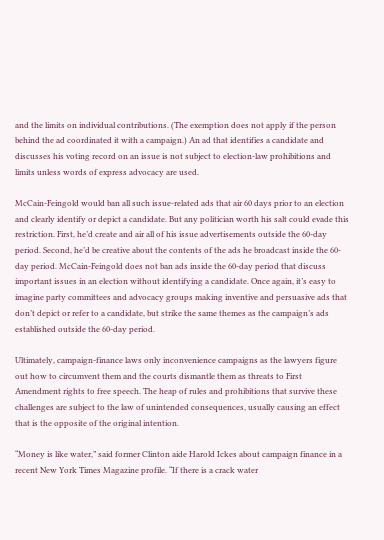and the limits on individual contributions. (The exemption does not apply if the person behind the ad coordinated it with a campaign.) An ad that identifies a candidate and discusses his voting record on an issue is not subject to election-law prohibitions and limits unless words of express advocacy are used.

McCain-Feingold would ban all such issue-related ads that air 60 days prior to an election and clearly identify or depict a candidate. But any politician worth his salt could evade this restriction. First, he’d create and air all of his issue advertisements outside the 60-day period. Second, he’d be creative about the contents of the ads he broadcast inside the 60-day period. McCain-Feingold does not ban ads inside the 60-day period that discuss important issues in an election without identifying a candidate. Once again, it’s easy to imagine party committees and advocacy groups making inventive and persuasive ads that don’t depict or refer to a candidate, but strike the same themes as the campaign’s ads established outside the 60-day period.

Ultimately, campaign-finance laws only inconvenience campaigns as the lawyers figure out how to circumvent them and the courts dismantle them as threats to First Amendment rights to free speech. The heap of rules and prohibitions that survive these challenges are subject to the law of unintended consequences, usually causing an effect that is the opposite of the original intention.

“Money is like water,” said former Clinton aide Harold Ickes about campaign finance in a recent New York Times Magazine profile. “If there is a crack water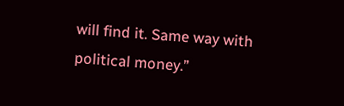will find it. Same way with political money.”